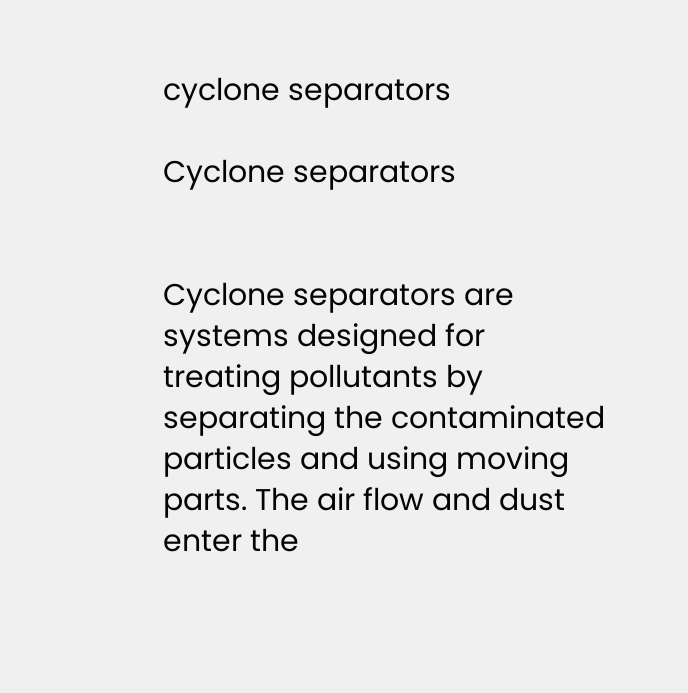cyclone separators

Cyclone separators


Cyclone separators are systems designed for treating pollutants by separating the contaminated particles and using moving parts. The air flow and dust enter the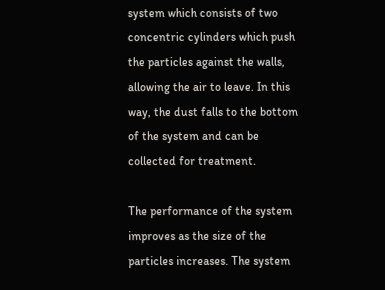system which consists of two concentric cylinders which push the particles against the walls, allowing the air to leave. In this way, the dust falls to the bottom of the system and can be collected for treatment.

The performance of the system improves as the size of the particles increases. The system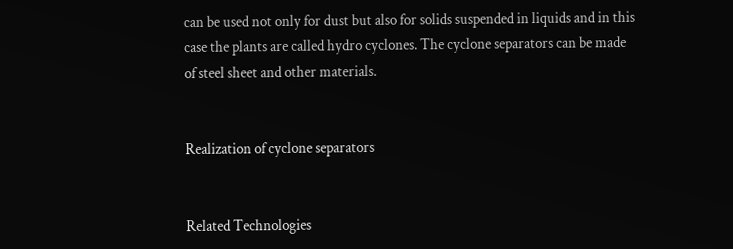can be used not only for dust but also for solids suspended in liquids and in this case the plants are called hydro cyclones. The cyclone separators can be made of steel sheet and other materials.


Realization of cyclone separators


Related Technologies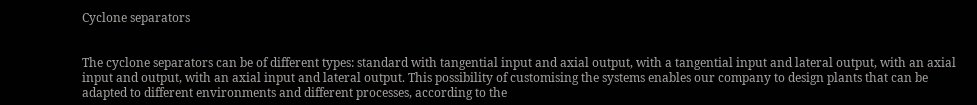Cyclone separators


The cyclone separators can be of different types: standard with tangential input and axial output, with a tangential input and lateral output, with an axial input and output, with an axial input and lateral output. This possibility of customising the systems enables our company to design plants that can be adapted to different environments and different processes, according to the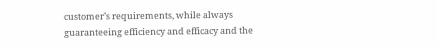customer’s requirements, while always guaranteeing efficiency and efficacy and the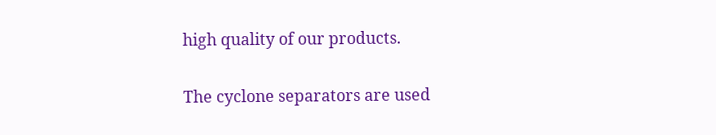high quality of our products.


The cyclone separators are used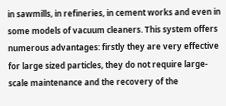in sawmills, in refineries, in cement works and even in some models of vacuum cleaners. This system offers numerous advantages: firstly they are very effective for large sized particles, they do not require large-scale maintenance and the recovery of the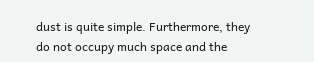dust is quite simple. Furthermore, they do not occupy much space and the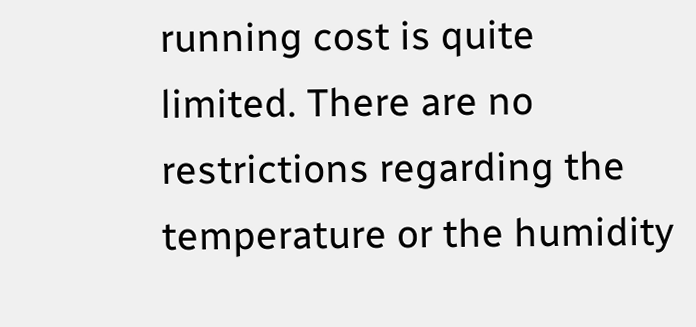running cost is quite limited. There are no restrictions regarding the temperature or the humidity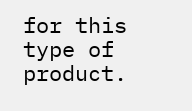for this type of product.